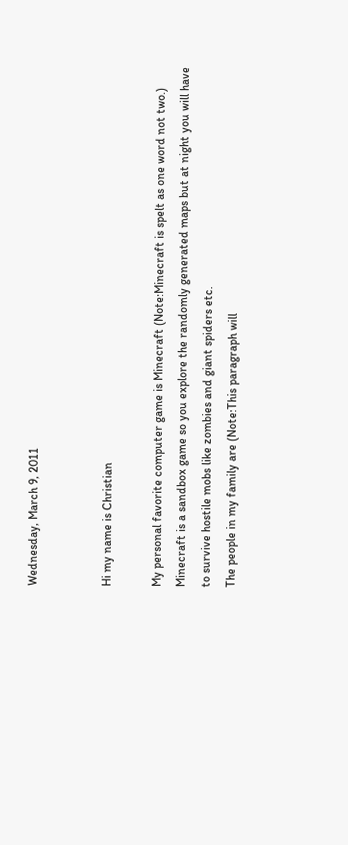Wednesday, March 9, 2011


Hi my name is Christian

My personal favorite computer game is Minecraft (Note:Minecraft is spelt as one word not two.)
Minecraft is a sandbox game so you explore the randomly generated maps but at night you will have to survive hostile mobs like zombies and giant spiders etc.
The people in my family are (Note:This paragraph will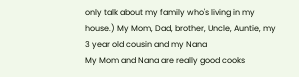only talk about my family who's living in my house.) My Mom, Dad, brother, Uncle, Auntie, my 3 year old cousin and my Nana
My Mom and Nana are really good cooks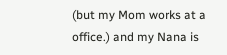(but my Mom works at a office.) and my Nana is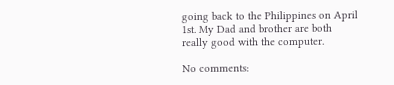going back to the Philippines on April 1st. My Dad and brother are both really good with the computer.

No comments: